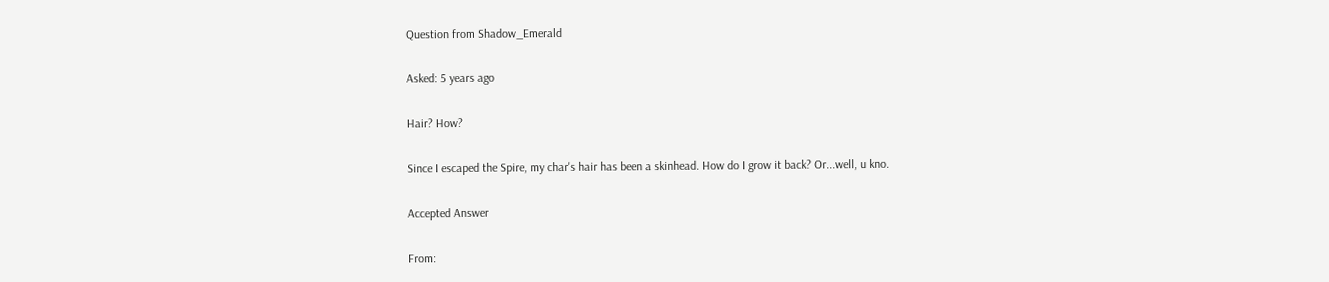Question from Shadow_Emerald

Asked: 5 years ago

Hair? How?

Since I escaped the Spire, my char's hair has been a skinhead. How do I grow it back? Or...well, u kno.

Accepted Answer

From: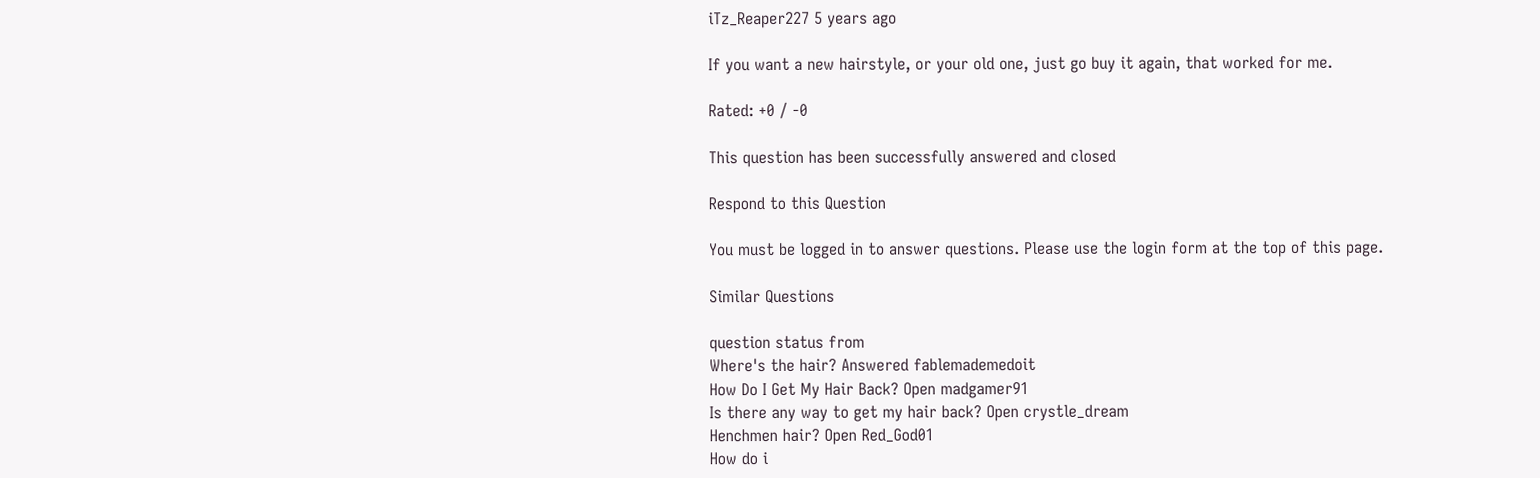iTz_Reaper227 5 years ago

If you want a new hairstyle, or your old one, just go buy it again, that worked for me.

Rated: +0 / -0

This question has been successfully answered and closed

Respond to this Question

You must be logged in to answer questions. Please use the login form at the top of this page.

Similar Questions

question status from
Where's the hair? Answered fablemademedoit
How Do I Get My Hair Back? Open madgamer91
Is there any way to get my hair back? Open crystle_dream
Henchmen hair? Open Red_God01
How do i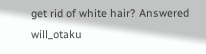get rid of white hair? Answered will_otaku